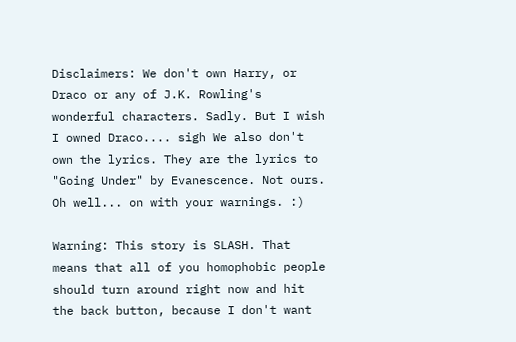Disclaimers: We don't own Harry, or Draco or any of J.K. Rowling's wonderful characters. Sadly. But I wish I owned Draco.... sigh We also don't own the lyrics. They are the lyrics to "Going Under" by Evanescence. Not ours. Oh well... on with your warnings. :)

Warning: This story is SLASH. That means that all of you homophobic people should turn around right now and hit the back button, because I don't want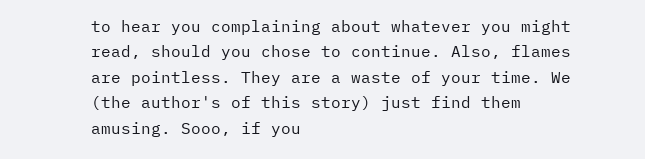to hear you complaining about whatever you might read, should you chose to continue. Also, flames are pointless. They are a waste of your time. We (the author's of this story) just find them amusing. Sooo, if you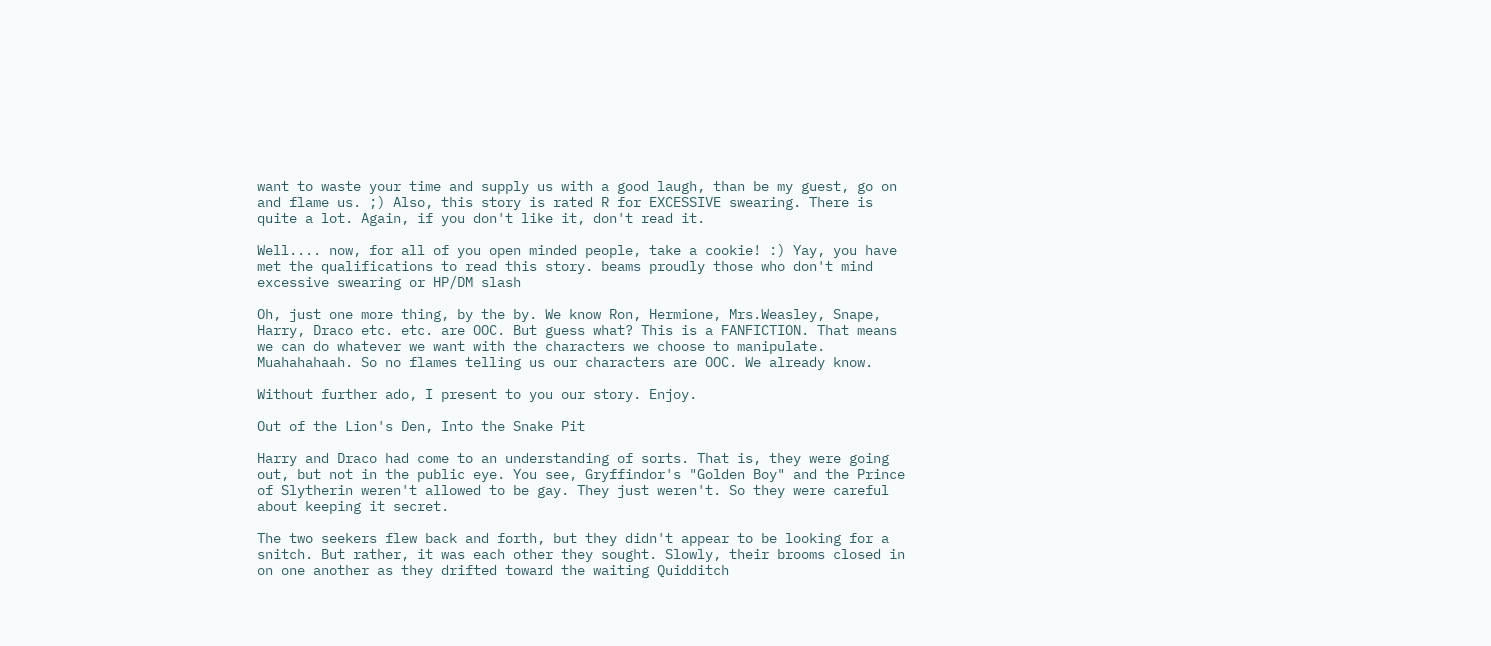want to waste your time and supply us with a good laugh, than be my guest, go on and flame us. ;) Also, this story is rated R for EXCESSIVE swearing. There is quite a lot. Again, if you don't like it, don't read it.

Well.... now, for all of you open minded people, take a cookie! :) Yay, you have met the qualifications to read this story. beams proudly those who don't mind excessive swearing or HP/DM slash

Oh, just one more thing, by the by. We know Ron, Hermione, Mrs.Weasley, Snape, Harry, Draco etc. etc. are OOC. But guess what? This is a FANFICTION. That means we can do whatever we want with the characters we choose to manipulate. Muahahahaah. So no flames telling us our characters are OOC. We already know.

Without further ado, I present to you our story. Enjoy.

Out of the Lion's Den, Into the Snake Pit

Harry and Draco had come to an understanding of sorts. That is, they were going out, but not in the public eye. You see, Gryffindor's "Golden Boy" and the Prince of Slytherin weren't allowed to be gay. They just weren't. So they were careful about keeping it secret.

The two seekers flew back and forth, but they didn't appear to be looking for a snitch. But rather, it was each other they sought. Slowly, their brooms closed in on one another as they drifted toward the waiting Quidditch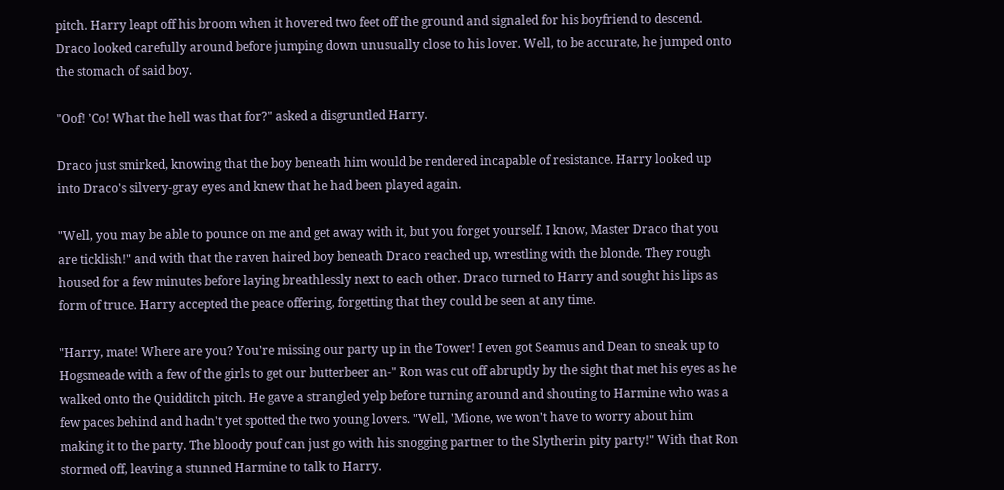pitch. Harry leapt off his broom when it hovered two feet off the ground and signaled for his boyfriend to descend. Draco looked carefully around before jumping down unusually close to his lover. Well, to be accurate, he jumped onto the stomach of said boy.

"Oof! 'Co! What the hell was that for?" asked a disgruntled Harry.

Draco just smirked, knowing that the boy beneath him would be rendered incapable of resistance. Harry looked up into Draco's silvery-gray eyes and knew that he had been played again.

"Well, you may be able to pounce on me and get away with it, but you forget yourself. I know, Master Draco that you are ticklish!" and with that the raven haired boy beneath Draco reached up, wrestling with the blonde. They rough housed for a few minutes before laying breathlessly next to each other. Draco turned to Harry and sought his lips as form of truce. Harry accepted the peace offering, forgetting that they could be seen at any time.

"Harry, mate! Where are you? You're missing our party up in the Tower! I even got Seamus and Dean to sneak up to Hogsmeade with a few of the girls to get our butterbeer an-" Ron was cut off abruptly by the sight that met his eyes as he walked onto the Quidditch pitch. He gave a strangled yelp before turning around and shouting to Harmine who was a few paces behind and hadn't yet spotted the two young lovers. "Well, 'Mione, we won't have to worry about him making it to the party. The bloody pouf can just go with his snogging partner to the Slytherin pity party!" With that Ron stormed off, leaving a stunned Harmine to talk to Harry.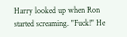Harry looked up when Ron started screaming. "Fuck!" He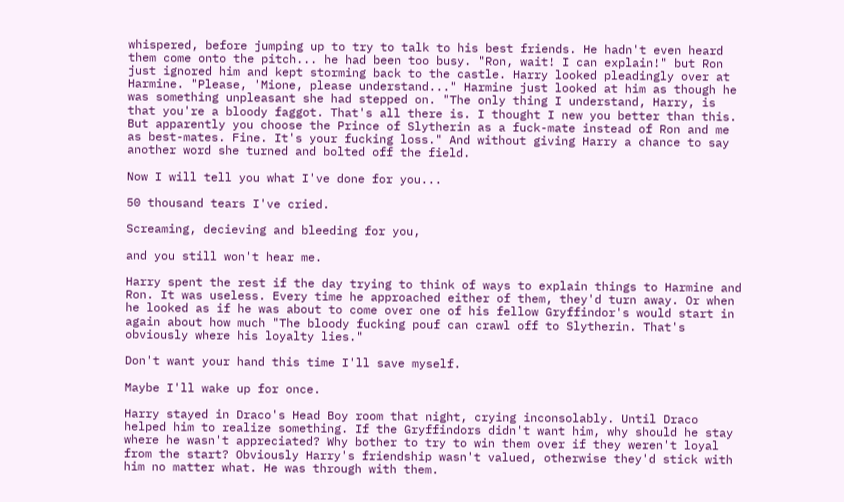whispered, before jumping up to try to talk to his best friends. He hadn't even heard them come onto the pitch... he had been too busy. "Ron, wait! I can explain!" but Ron just ignored him and kept storming back to the castle. Harry looked pleadingly over at Harmine. "Please, 'Mione, please understand..." Harmine just looked at him as though he was something unpleasant she had stepped on. "The only thing I understand, Harry, is that you're a bloody faggot. That's all there is. I thought I new you better than this. But apparently you choose the Prince of Slytherin as a fuck-mate instead of Ron and me as best-mates. Fine. It's your fucking loss." And without giving Harry a chance to say another word she turned and bolted off the field.

Now I will tell you what I've done for you...

50 thousand tears I've cried.

Screaming, decieving and bleeding for you,

and you still won't hear me.

Harry spent the rest if the day trying to think of ways to explain things to Harmine and Ron. It was useless. Every time he approached either of them, they'd turn away. Or when he looked as if he was about to come over one of his fellow Gryffindor's would start in again about how much "The bloody fucking pouf can crawl off to Slytherin. That's obviously where his loyalty lies."

Don't want your hand this time I'll save myself.

Maybe I'll wake up for once.

Harry stayed in Draco's Head Boy room that night, crying inconsolably. Until Draco helped him to realize something. If the Gryffindors didn't want him, why should he stay where he wasn't appreciated? Why bother to try to win them over if they weren't loyal from the start? Obviously Harry's friendship wasn't valued, otherwise they'd stick with him no matter what. He was through with them.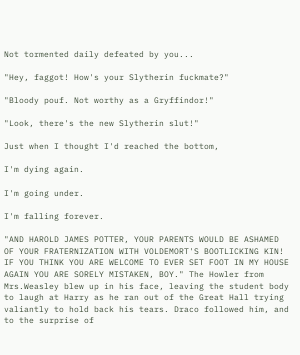Not tormented daily defeated by you...

"Hey, faggot! How's your Slytherin fuckmate?"

"Bloody pouf. Not worthy as a Gryffindor!"

"Look, there's the new Slytherin slut!"

Just when I thought I'd reached the bottom,

I'm dying again.

I'm going under.

I'm falling forever.

"AND HAROLD JAMES POTTER, YOUR PARENTS WOULD BE ASHAMED OF YOUR FRATERNIZATION WITH VOLDEMORT'S BOOTLICKING KIN! IF YOU THINK YOU ARE WELCOME TO EVER SET FOOT IN MY HOUSE AGAIN YOU ARE SORELY MISTAKEN, BOY." The Howler from Mrs.Weasley blew up in his face, leaving the student body to laugh at Harry as he ran out of the Great Hall trying valiantly to hold back his tears. Draco followed him, and to the surprise of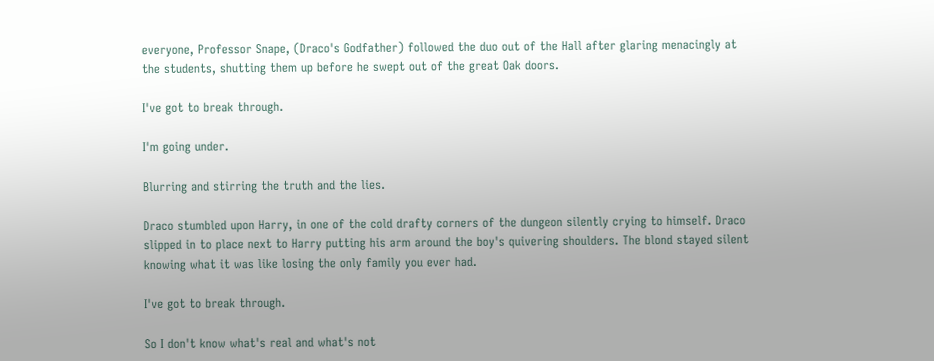everyone, Professor Snape, (Draco's Godfather) followed the duo out of the Hall after glaring menacingly at the students, shutting them up before he swept out of the great Oak doors.

I've got to break through.

I'm going under.

Blurring and stirring the truth and the lies.

Draco stumbled upon Harry, in one of the cold drafty corners of the dungeon silently crying to himself. Draco slipped in to place next to Harry putting his arm around the boy's quivering shoulders. The blond stayed silent knowing what it was like losing the only family you ever had.

I've got to break through.

So I don't know what's real and what's not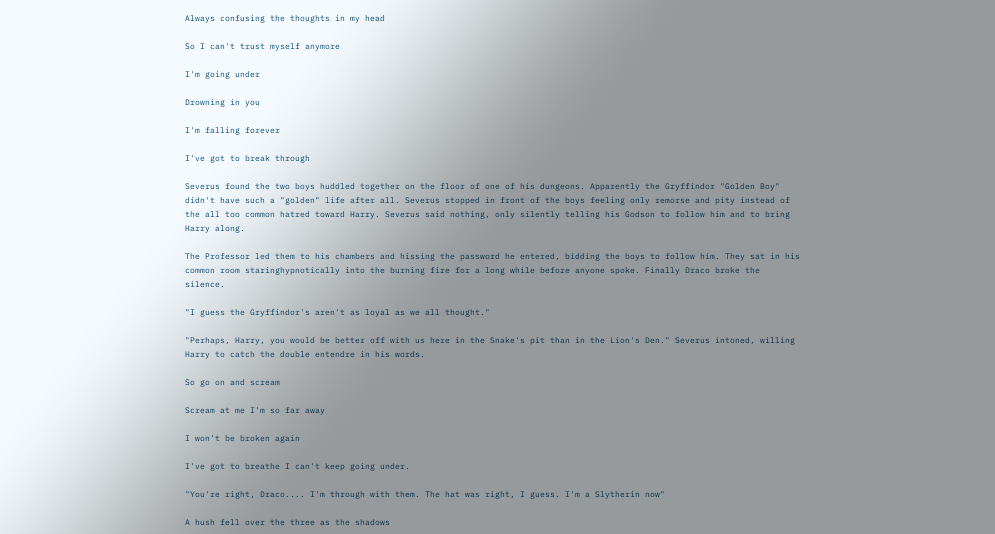Always confusing the thoughts in my head

So I can't trust myself anymore

I'm going under

Drowning in you

I'm falling forever

I've got to break through

Severus found the two boys huddled together on the floor of one of his dungeons. Apparently the Gryffindor "Golden Boy" didn't have such a "golden" life after all. Severus stopped in front of the boys feeling only remorse and pity instead of the all too common hatred toward Harry. Severus said nothing, only silently telling his Godson to follow him and to bring Harry along.

The Professor led them to his chambers and hissing the password he entered, bidding the boys to follow him. They sat in his common room staringhypnotically into the burning fire for a long while before anyone spoke. Finally Draco broke the silence.

"I guess the Gryffindor's aren't as loyal as we all thought."

"Perhaps, Harry, you would be better off with us here in the Snake's pit than in the Lion's Den." Severus intoned, willing Harry to catch the double entendre in his words.

So go on and scream

Scream at me I'm so far away

I won't be broken again

I've got to breathe I can't keep going under.

"You're right, Draco.... I'm through with them. The hat was right, I guess. I'm a Slytherin now"

A hush fell over the three as the shadows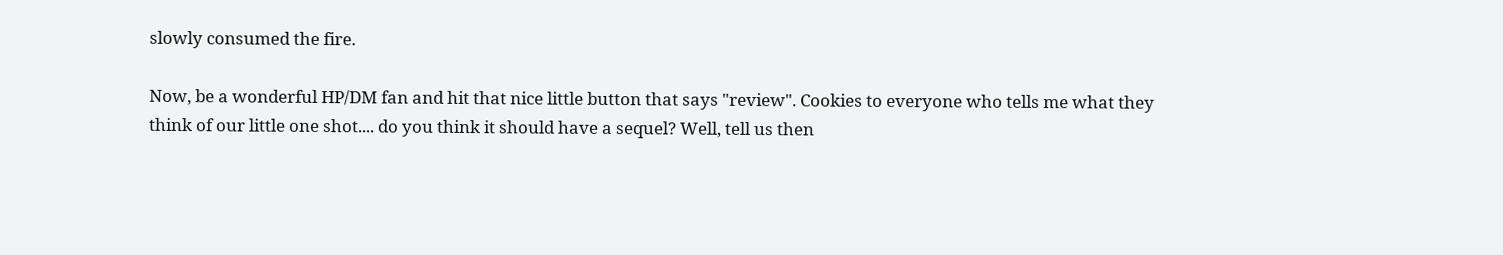slowly consumed the fire.

Now, be a wonderful HP/DM fan and hit that nice little button that says "review". Cookies to everyone who tells me what they think of our little one shot.... do you think it should have a sequel? Well, tell us then